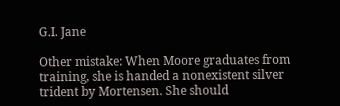G.I. Jane

Other mistake: When Moore graduates from training, she is handed a nonexistent silver trident by Mortensen. She should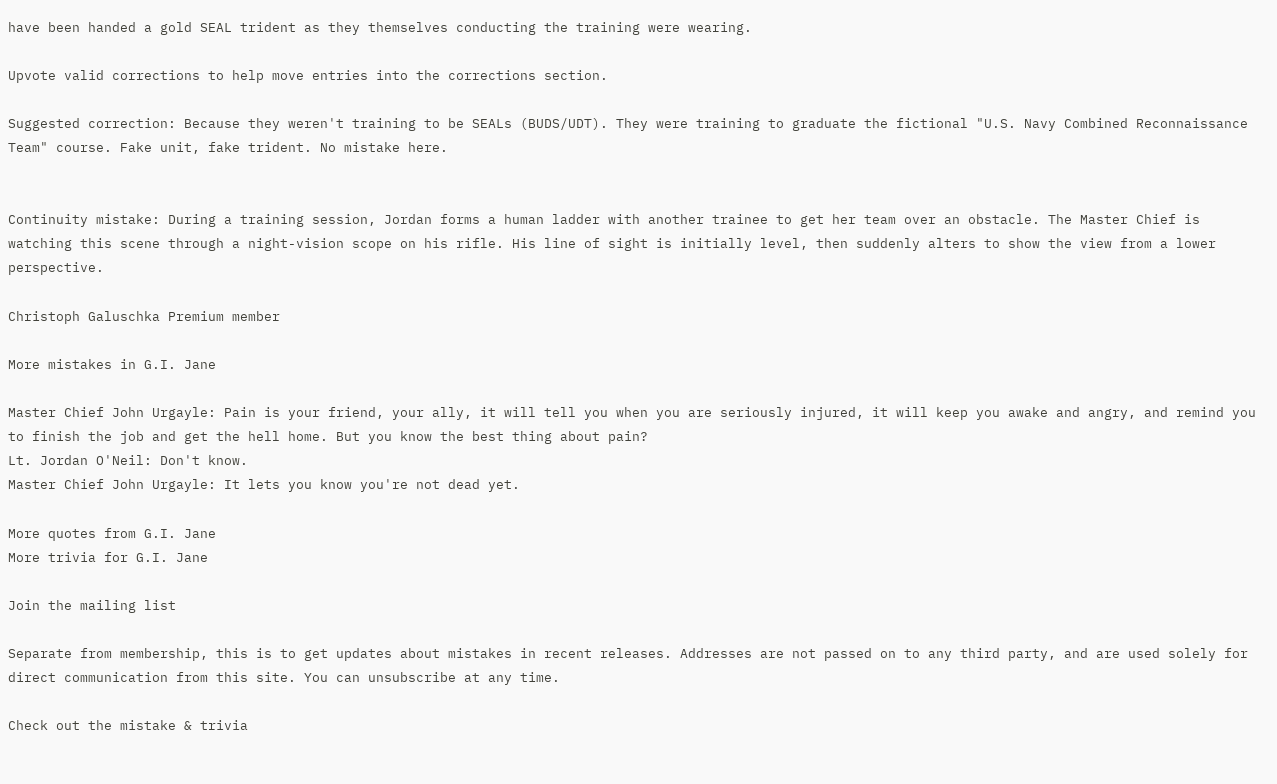have been handed a gold SEAL trident as they themselves conducting the training were wearing.

Upvote valid corrections to help move entries into the corrections section.

Suggested correction: Because they weren't training to be SEALs (BUDS/UDT). They were training to graduate the fictional "U.S. Navy Combined Reconnaissance Team" course. Fake unit, fake trident. No mistake here.


Continuity mistake: During a training session, Jordan forms a human ladder with another trainee to get her team over an obstacle. The Master Chief is watching this scene through a night-vision scope on his rifle. His line of sight is initially level, then suddenly alters to show the view from a lower perspective.

Christoph Galuschka Premium member

More mistakes in G.I. Jane

Master Chief John Urgayle: Pain is your friend, your ally, it will tell you when you are seriously injured, it will keep you awake and angry, and remind you to finish the job and get the hell home. But you know the best thing about pain?
Lt. Jordan O'Neil: Don't know.
Master Chief John Urgayle: It lets you know you're not dead yet.

More quotes from G.I. Jane
More trivia for G.I. Jane

Join the mailing list

Separate from membership, this is to get updates about mistakes in recent releases. Addresses are not passed on to any third party, and are used solely for direct communication from this site. You can unsubscribe at any time.

Check out the mistake & trivia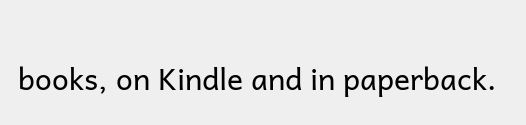books, on Kindle and in paperback.